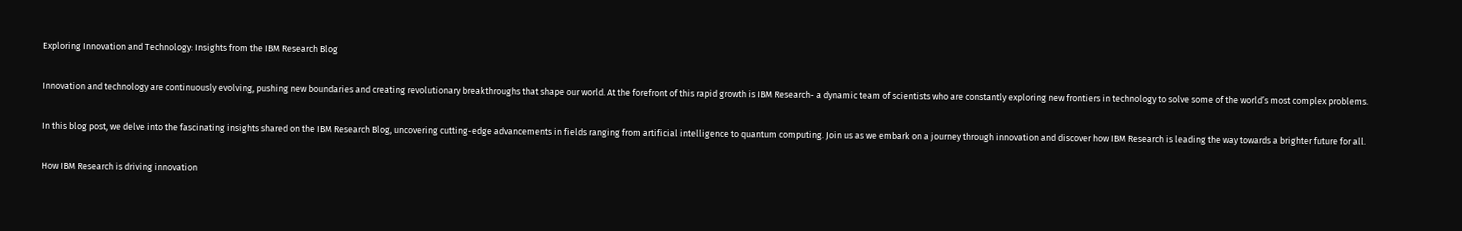Exploring Innovation and Technology: Insights from the IBM Research Blog

Innovation and technology are continuously evolving, pushing new boundaries and creating revolutionary breakthroughs that shape our world. At the forefront of this rapid growth is IBM Research- a dynamic team of scientists who are constantly exploring new frontiers in technology to solve some of the world’s most complex problems.

In this blog post, we delve into the fascinating insights shared on the IBM Research Blog, uncovering cutting-edge advancements in fields ranging from artificial intelligence to quantum computing. Join us as we embark on a journey through innovation and discover how IBM Research is leading the way towards a brighter future for all.

How IBM Research is driving innovation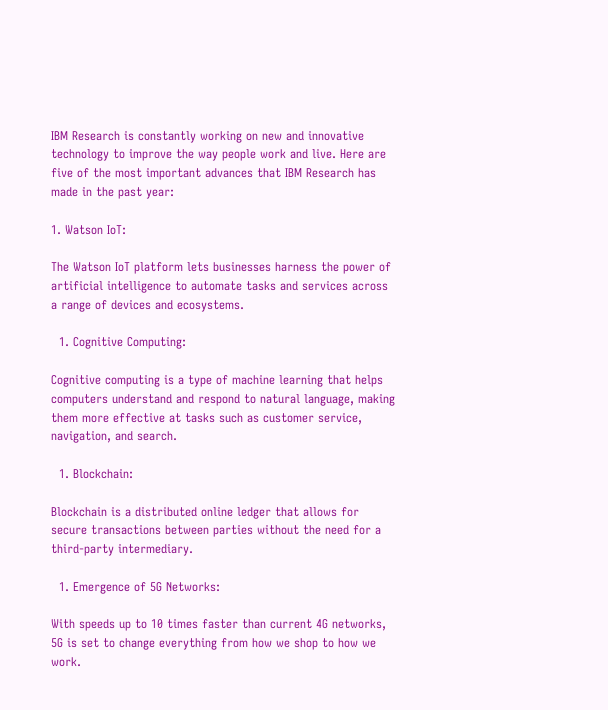IBM Research is constantly working on new and innovative technology to improve the way people work and live. Here are five of the most important advances that IBM Research has made in the past year:

1. Watson IoT:

The Watson IoT platform lets businesses harness the power of artificial intelligence to automate tasks and services across a range of devices and ecosystems.

  1. Cognitive Computing:

Cognitive computing is a type of machine learning that helps computers understand and respond to natural language, making them more effective at tasks such as customer service, navigation, and search.

  1. Blockchain:

Blockchain is a distributed online ledger that allows for secure transactions between parties without the need for a third-party intermediary.

  1. Emergence of 5G Networks:

With speeds up to 10 times faster than current 4G networks, 5G is set to change everything from how we shop to how we work.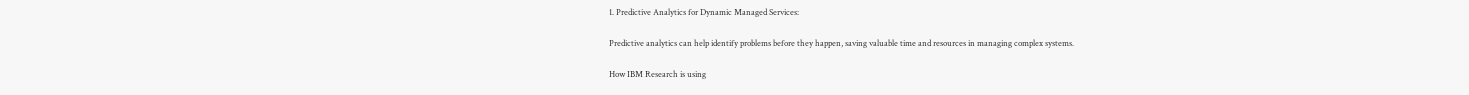1. Predictive Analytics for Dynamic Managed Services:

Predictive analytics can help identify problems before they happen, saving valuable time and resources in managing complex systems.

How IBM Research is using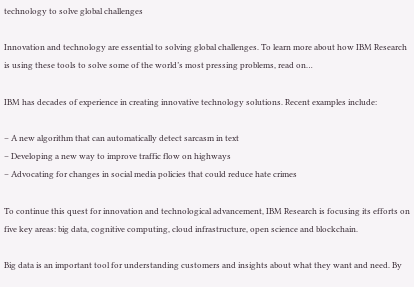technology to solve global challenges

Innovation and technology are essential to solving global challenges. To learn more about how IBM Research is using these tools to solve some of the world’s most pressing problems, read on…

IBM has decades of experience in creating innovative technology solutions. Recent examples include:

– A new algorithm that can automatically detect sarcasm in text
– Developing a new way to improve traffic flow on highways
– Advocating for changes in social media policies that could reduce hate crimes

To continue this quest for innovation and technological advancement, IBM Research is focusing its efforts on five key areas: big data, cognitive computing, cloud infrastructure, open science and blockchain.

Big data is an important tool for understanding customers and insights about what they want and need. By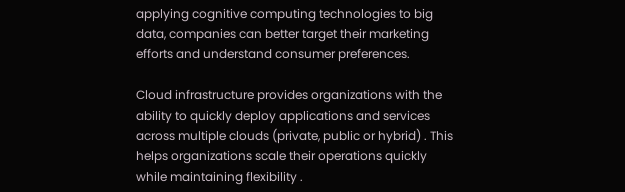applying cognitive computing technologies to big data, companies can better target their marketing efforts and understand consumer preferences.

Cloud infrastructure provides organizations with the ability to quickly deploy applications and services across multiple clouds (private, public or hybrid) . This helps organizations scale their operations quickly while maintaining flexibility .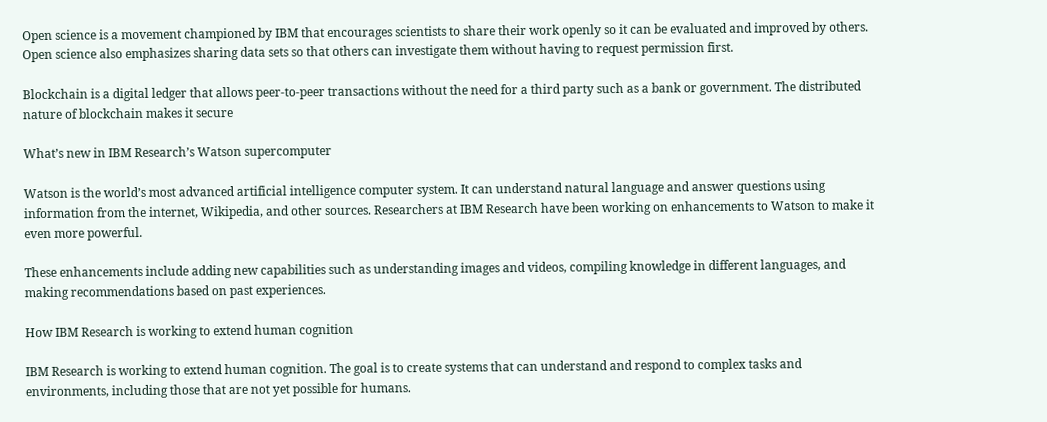Open science is a movement championed by IBM that encourages scientists to share their work openly so it can be evaluated and improved by others. Open science also emphasizes sharing data sets so that others can investigate them without having to request permission first.

Blockchain is a digital ledger that allows peer-to-peer transactions without the need for a third party such as a bank or government. The distributed nature of blockchain makes it secure

What’s new in IBM Research’s Watson supercomputer

Watson is the world’s most advanced artificial intelligence computer system. It can understand natural language and answer questions using information from the internet, Wikipedia, and other sources. Researchers at IBM Research have been working on enhancements to Watson to make it even more powerful.

These enhancements include adding new capabilities such as understanding images and videos, compiling knowledge in different languages, and making recommendations based on past experiences.

How IBM Research is working to extend human cognition

IBM Research is working to extend human cognition. The goal is to create systems that can understand and respond to complex tasks and environments, including those that are not yet possible for humans.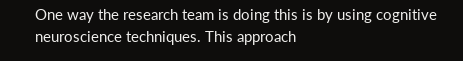One way the research team is doing this is by using cognitive neuroscience techniques. This approach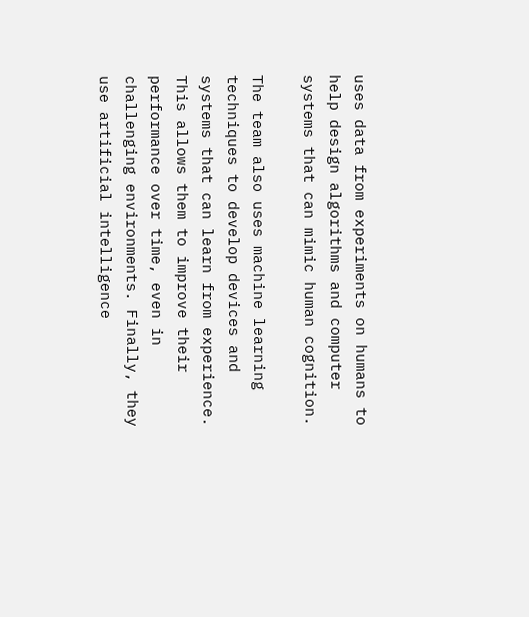uses data from experiments on humans to help design algorithms and computer systems that can mimic human cognition.

The team also uses machine learning techniques to develop devices and systems that can learn from experience. This allows them to improve their performance over time, even in challenging environments. Finally, they use artificial intelligence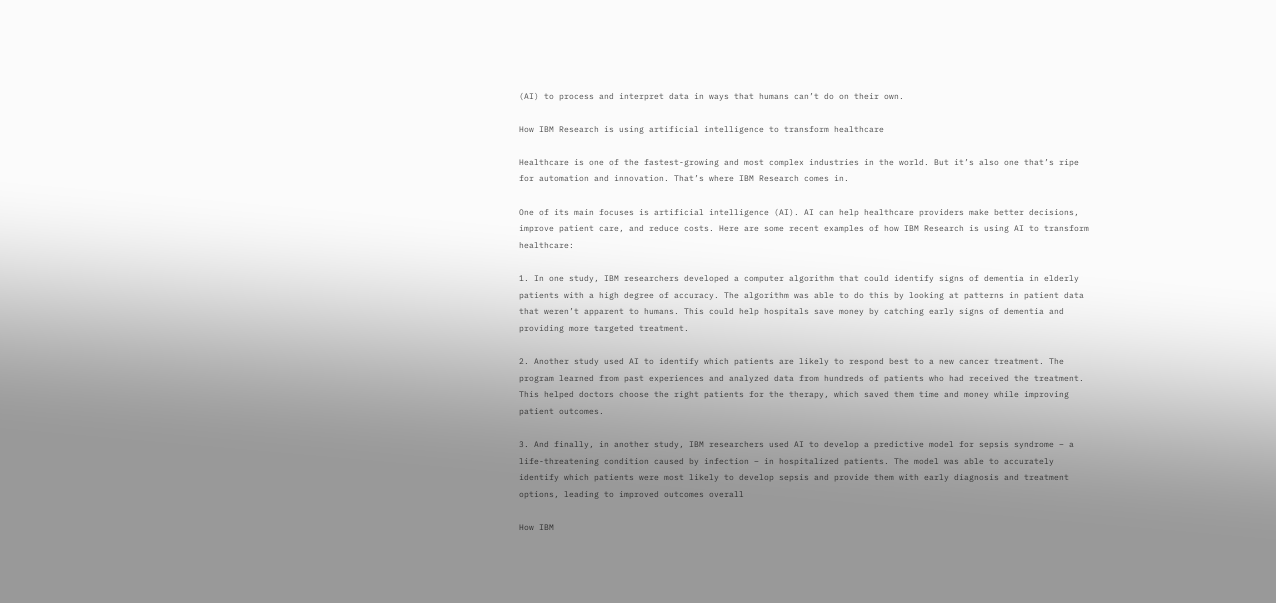(AI) to process and interpret data in ways that humans can’t do on their own.

How IBM Research is using artificial intelligence to transform healthcare

Healthcare is one of the fastest-growing and most complex industries in the world. But it’s also one that’s ripe for automation and innovation. That’s where IBM Research comes in.

One of its main focuses is artificial intelligence (AI). AI can help healthcare providers make better decisions, improve patient care, and reduce costs. Here are some recent examples of how IBM Research is using AI to transform healthcare:

1. In one study, IBM researchers developed a computer algorithm that could identify signs of dementia in elderly patients with a high degree of accuracy. The algorithm was able to do this by looking at patterns in patient data that weren’t apparent to humans. This could help hospitals save money by catching early signs of dementia and providing more targeted treatment.

2. Another study used AI to identify which patients are likely to respond best to a new cancer treatment. The program learned from past experiences and analyzed data from hundreds of patients who had received the treatment. This helped doctors choose the right patients for the therapy, which saved them time and money while improving patient outcomes.

3. And finally, in another study, IBM researchers used AI to develop a predictive model for sepsis syndrome – a life-threatening condition caused by infection – in hospitalized patients. The model was able to accurately identify which patients were most likely to develop sepsis and provide them with early diagnosis and treatment options, leading to improved outcomes overall

How IBM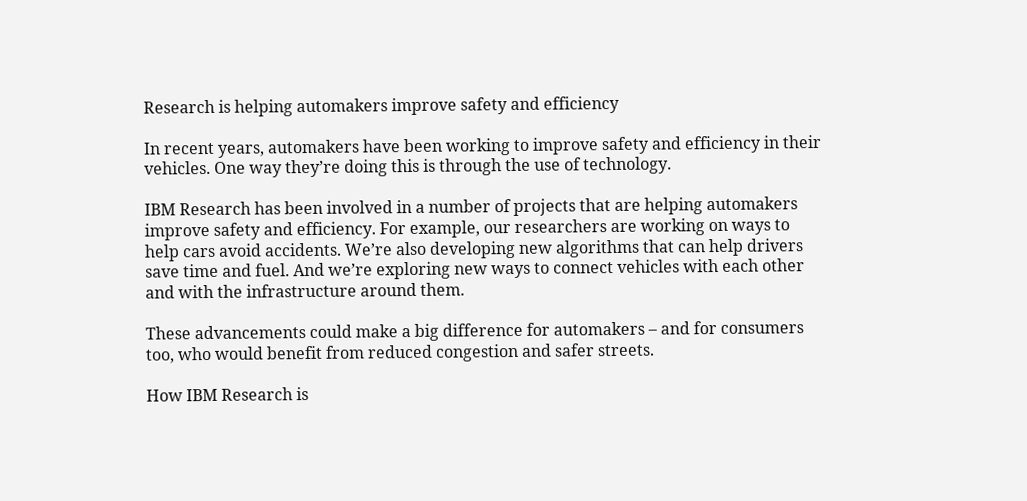Research is helping automakers improve safety and efficiency

In recent years, automakers have been working to improve safety and efficiency in their vehicles. One way they’re doing this is through the use of technology.

IBM Research has been involved in a number of projects that are helping automakers improve safety and efficiency. For example, our researchers are working on ways to help cars avoid accidents. We’re also developing new algorithms that can help drivers save time and fuel. And we’re exploring new ways to connect vehicles with each other and with the infrastructure around them.

These advancements could make a big difference for automakers – and for consumers too, who would benefit from reduced congestion and safer streets.

How IBM Research is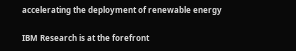accelerating the deployment of renewable energy

IBM Research is at the forefront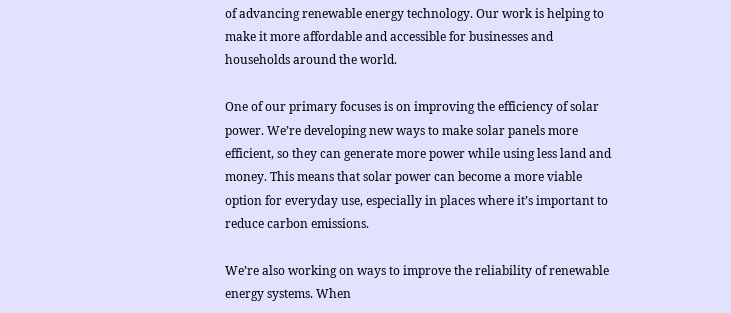of advancing renewable energy technology. Our work is helping to make it more affordable and accessible for businesses and households around the world.

One of our primary focuses is on improving the efficiency of solar power. We’re developing new ways to make solar panels more efficient, so they can generate more power while using less land and money. This means that solar power can become a more viable option for everyday use, especially in places where it’s important to reduce carbon emissions.

We’re also working on ways to improve the reliability of renewable energy systems. When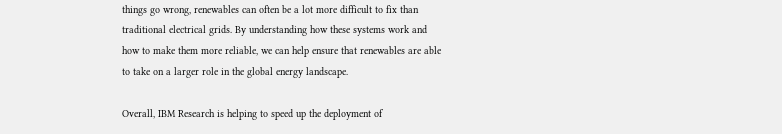things go wrong, renewables can often be a lot more difficult to fix than traditional electrical grids. By understanding how these systems work and how to make them more reliable, we can help ensure that renewables are able to take on a larger role in the global energy landscape.

Overall, IBM Research is helping to speed up the deployment of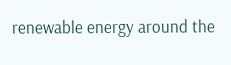renewable energy around the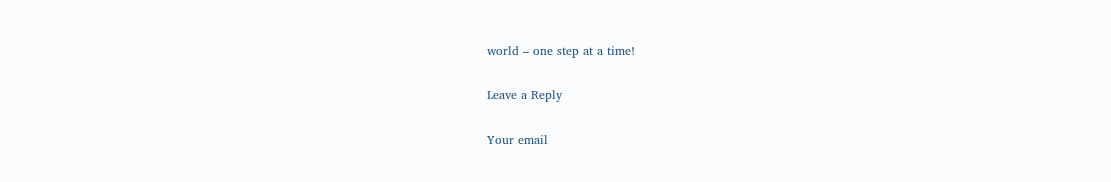world – one step at a time!

Leave a Reply

Your email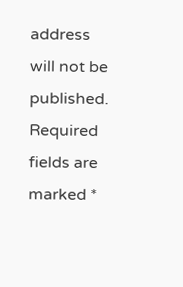address will not be published. Required fields are marked *